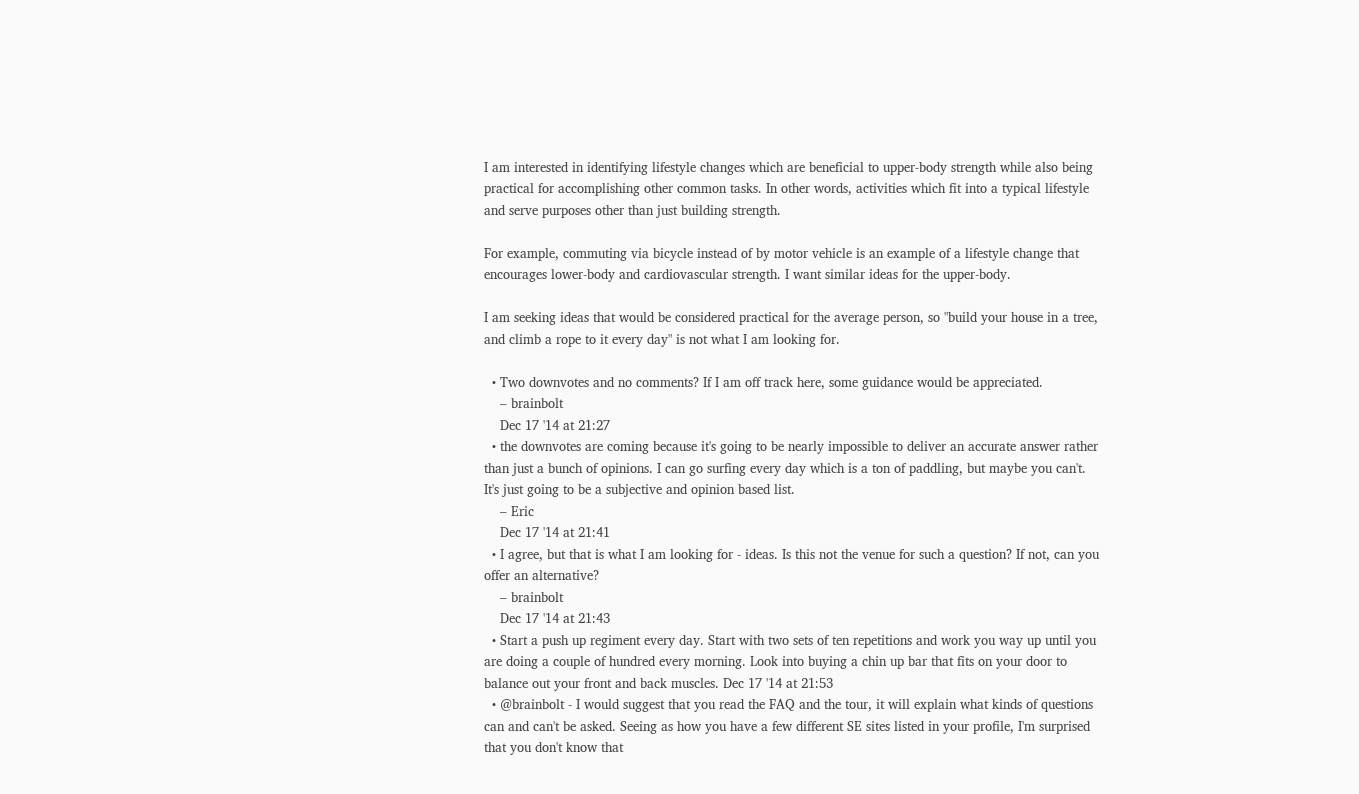I am interested in identifying lifestyle changes which are beneficial to upper-body strength while also being practical for accomplishing other common tasks. In other words, activities which fit into a typical lifestyle and serve purposes other than just building strength.

For example, commuting via bicycle instead of by motor vehicle is an example of a lifestyle change that encourages lower-body and cardiovascular strength. I want similar ideas for the upper-body.

I am seeking ideas that would be considered practical for the average person, so "build your house in a tree, and climb a rope to it every day" is not what I am looking for.

  • Two downvotes and no comments? If I am off track here, some guidance would be appreciated.
    – brainbolt
    Dec 17 '14 at 21:27
  • the downvotes are coming because it's going to be nearly impossible to deliver an accurate answer rather than just a bunch of opinions. I can go surfing every day which is a ton of paddling, but maybe you can't. It's just going to be a subjective and opinion based list.
    – Eric
    Dec 17 '14 at 21:41
  • I agree, but that is what I am looking for - ideas. Is this not the venue for such a question? If not, can you offer an alternative?
    – brainbolt
    Dec 17 '14 at 21:43
  • Start a push up regiment every day. Start with two sets of ten repetitions and work you way up until you are doing a couple of hundred every morning. Look into buying a chin up bar that fits on your door to balance out your front and back muscles. Dec 17 '14 at 21:53
  • @brainbolt - I would suggest that you read the FAQ and the tour, it will explain what kinds of questions can and can't be asked. Seeing as how you have a few different SE sites listed in your profile, I'm surprised that you don't know that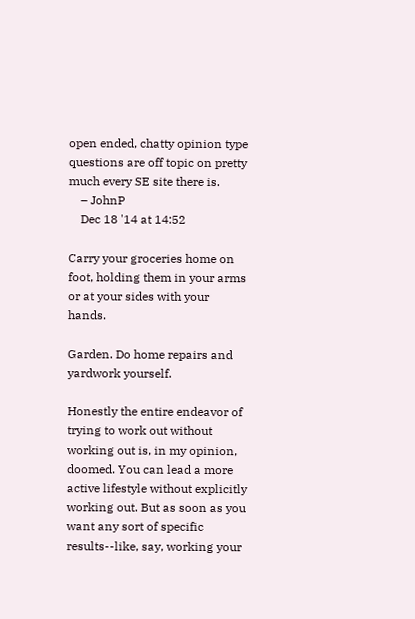open ended, chatty opinion type questions are off topic on pretty much every SE site there is.
    – JohnP
    Dec 18 '14 at 14:52

Carry your groceries home on foot, holding them in your arms or at your sides with your hands.

Garden. Do home repairs and yardwork yourself.

Honestly the entire endeavor of trying to work out without working out is, in my opinion, doomed. You can lead a more active lifestyle without explicitly working out. But as soon as you want any sort of specific results--like, say, working your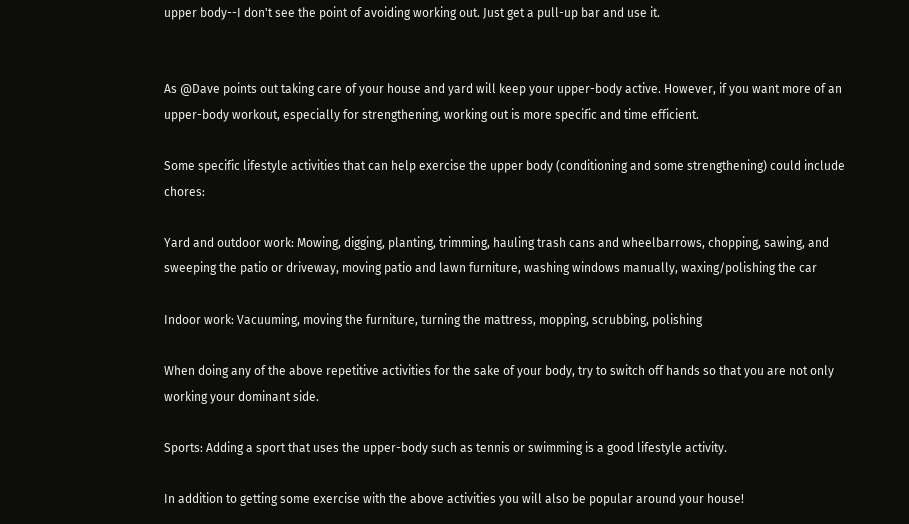upper body--I don't see the point of avoiding working out. Just get a pull-up bar and use it.


As @Dave points out taking care of your house and yard will keep your upper-body active. However, if you want more of an upper-body workout, especially for strengthening, working out is more specific and time efficient.

Some specific lifestyle activities that can help exercise the upper body (conditioning and some strengthening) could include chores:

Yard and outdoor work: Mowing, digging, planting, trimming, hauling trash cans and wheelbarrows, chopping, sawing, and sweeping the patio or driveway, moving patio and lawn furniture, washing windows manually, waxing/polishing the car

Indoor work: Vacuuming, moving the furniture, turning the mattress, mopping, scrubbing, polishing

When doing any of the above repetitive activities for the sake of your body, try to switch off hands so that you are not only working your dominant side.

Sports: Adding a sport that uses the upper-body such as tennis or swimming is a good lifestyle activity.

In addition to getting some exercise with the above activities you will also be popular around your house!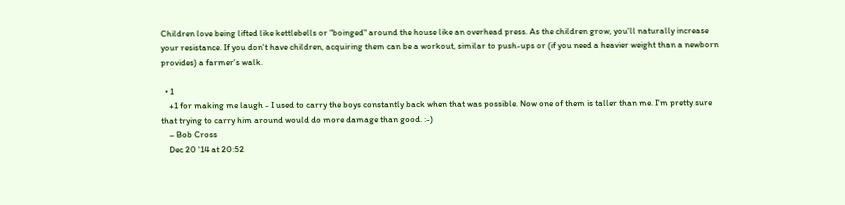Children love being lifted like kettlebells or "boinged" around the house like an overhead press. As the children grow, you'll naturally increase your resistance. If you don't have children, acquiring them can be a workout, similar to push-ups or (if you need a heavier weight than a newborn provides) a farmer's walk.

  • 1
    +1 for making me laugh - I used to carry the boys constantly back when that was possible. Now one of them is taller than me. I'm pretty sure that trying to carry him around would do more damage than good. :-)
    – Bob Cross
    Dec 20 '14 at 20:52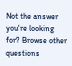Not the answer you're looking for? Browse other questions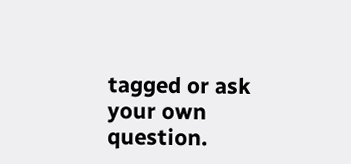tagged or ask your own question.